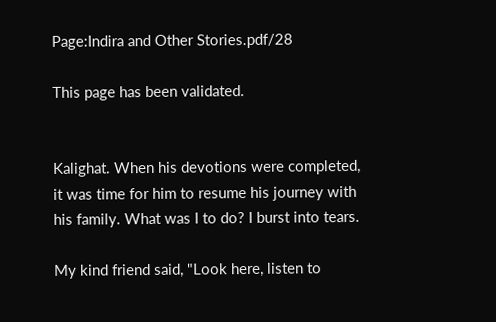Page:Indira and Other Stories.pdf/28

This page has been validated.


Kalighat. When his devotions were completed, it was time for him to resume his journey with his family. What was I to do? I burst into tears.

My kind friend said, "Look here, listen to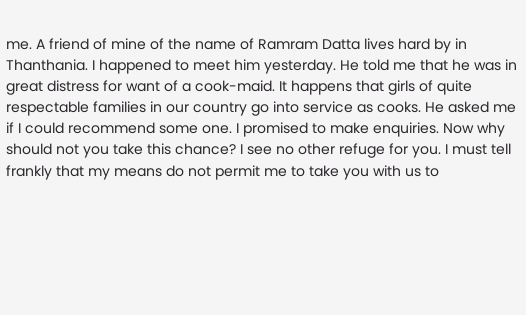me. A friend of mine of the name of Ramram Datta lives hard by in Thanthania. I happened to meet him yesterday. He told me that he was in great distress for want of a cook-maid. It happens that girls of quite respectable families in our country go into service as cooks. He asked me if I could recommend some one. I promised to make enquiries. Now why should not you take this chance? I see no other refuge for you. I must tell frankly that my means do not permit me to take you with us to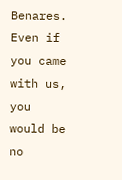Benares. Even if you came with us, you would be no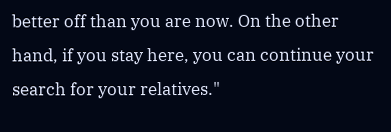better off than you are now. On the other hand, if you stay here, you can continue your search for your relatives."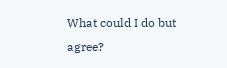What could I do but agree?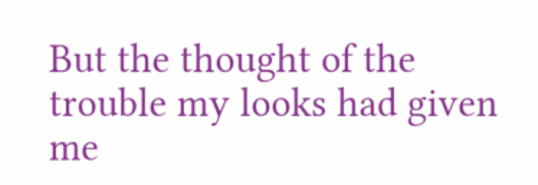But the thought of the trouble my looks had given me